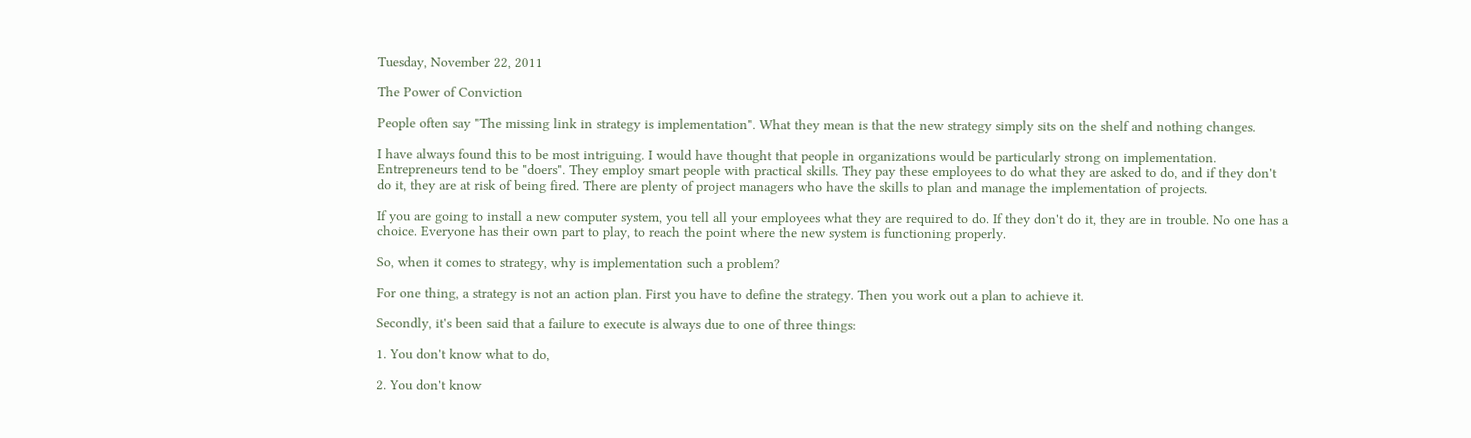Tuesday, November 22, 2011

The Power of Conviction

People often say "The missing link in strategy is implementation". What they mean is that the new strategy simply sits on the shelf and nothing changes.

I have always found this to be most intriguing. I would have thought that people in organizations would be particularly strong on implementation. Entrepreneurs tend to be "doers". They employ smart people with practical skills. They pay these employees to do what they are asked to do, and if they don't do it, they are at risk of being fired. There are plenty of project managers who have the skills to plan and manage the implementation of projects.

If you are going to install a new computer system, you tell all your employees what they are required to do. If they don't do it, they are in trouble. No one has a choice. Everyone has their own part to play, to reach the point where the new system is functioning properly.

So, when it comes to strategy, why is implementation such a problem?

For one thing, a strategy is not an action plan. First you have to define the strategy. Then you work out a plan to achieve it.

Secondly, it's been said that a failure to execute is always due to one of three things:

1. You don't know what to do,

2. You don't know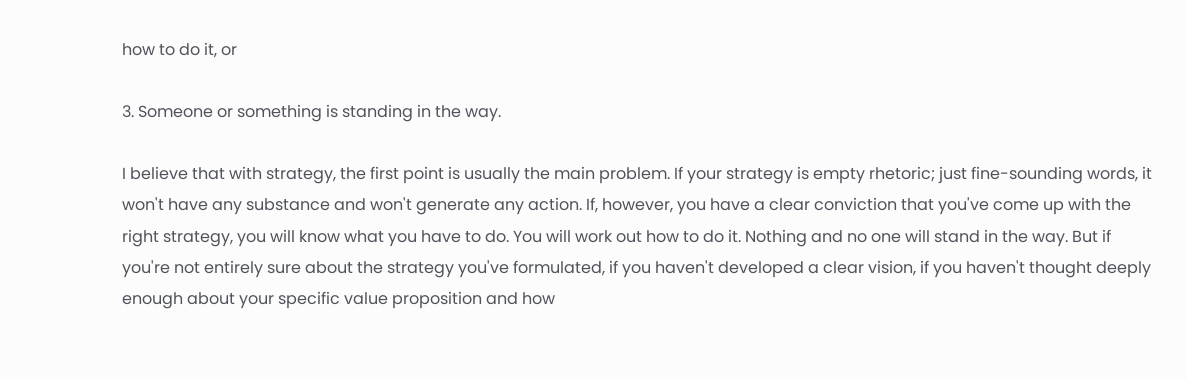how to do it, or

3. Someone or something is standing in the way.

I believe that with strategy, the first point is usually the main problem. If your strategy is empty rhetoric; just fine-sounding words, it won't have any substance and won't generate any action. If, however, you have a clear conviction that you've come up with the right strategy, you will know what you have to do. You will work out how to do it. Nothing and no one will stand in the way. But if you're not entirely sure about the strategy you've formulated, if you haven't developed a clear vision, if you haven't thought deeply enough about your specific value proposition and how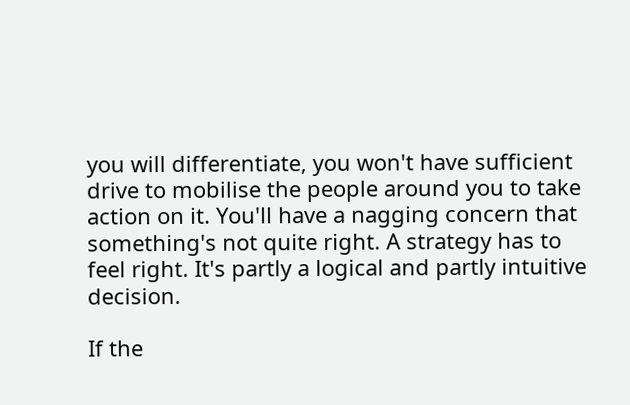you will differentiate, you won't have sufficient drive to mobilise the people around you to take action on it. You'll have a nagging concern that something's not quite right. A strategy has to feel right. It's partly a logical and partly intuitive decision.

If the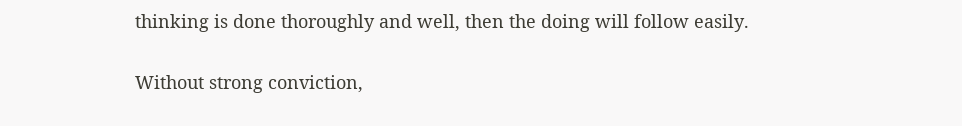thinking is done thoroughly and well, then the doing will follow easily.

Without strong conviction,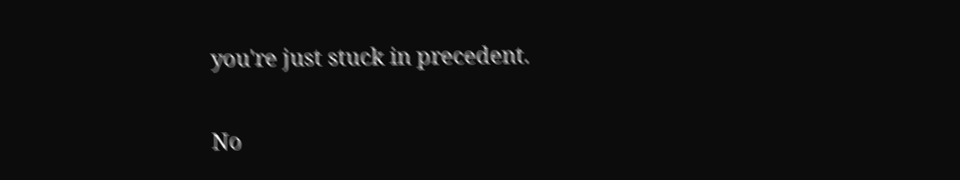you're just stuck in precedent.

No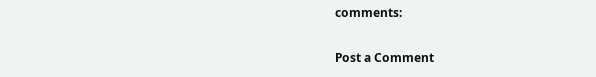comments:

Post a Comment